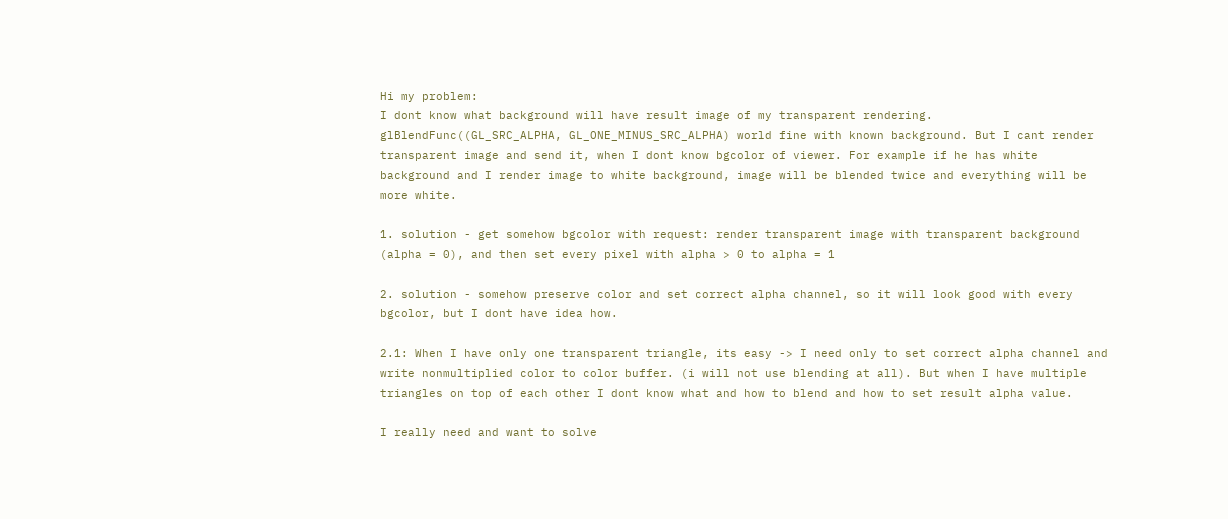Hi my problem:
I dont know what background will have result image of my transparent rendering.
glBlendFunc((GL_SRC_ALPHA, GL_ONE_MINUS_SRC_ALPHA) world fine with known background. But I cant render transparent image and send it, when I dont know bgcolor of viewer. For example if he has white background and I render image to white background, image will be blended twice and everything will be more white.

1. solution - get somehow bgcolor with request: render transparent image with transparent background (alpha = 0), and then set every pixel with alpha > 0 to alpha = 1

2. solution - somehow preserve color and set correct alpha channel, so it will look good with every bgcolor, but I dont have idea how.

2.1: When I have only one transparent triangle, its easy -> I need only to set correct alpha channel and write nonmultiplied color to color buffer. (i will not use blending at all). But when I have multiple triangles on top of each other I dont know what and how to blend and how to set result alpha value.

I really need and want to solve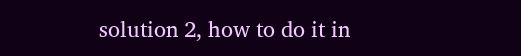solution 2, how to do it in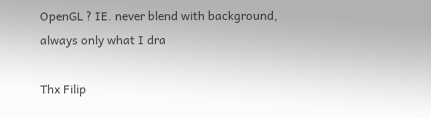OpenGL ? IE. never blend with background, always only what I dra

Thx Filip